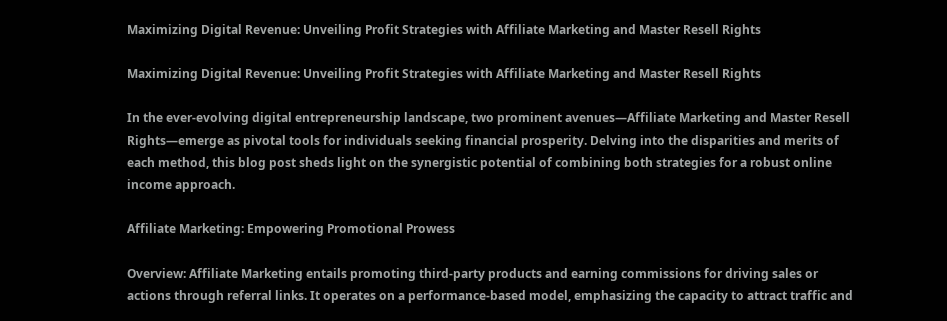Maximizing Digital Revenue: Unveiling Profit Strategies with Affiliate Marketing and Master Resell Rights

Maximizing Digital Revenue: Unveiling Profit Strategies with Affiliate Marketing and Master Resell Rights

In the ever-evolving digital entrepreneurship landscape, two prominent avenues—Affiliate Marketing and Master Resell Rights—emerge as pivotal tools for individuals seeking financial prosperity. Delving into the disparities and merits of each method, this blog post sheds light on the synergistic potential of combining both strategies for a robust online income approach.

Affiliate Marketing: Empowering Promotional Prowess

Overview: Affiliate Marketing entails promoting third-party products and earning commissions for driving sales or actions through referral links. It operates on a performance-based model, emphasizing the capacity to attract traffic and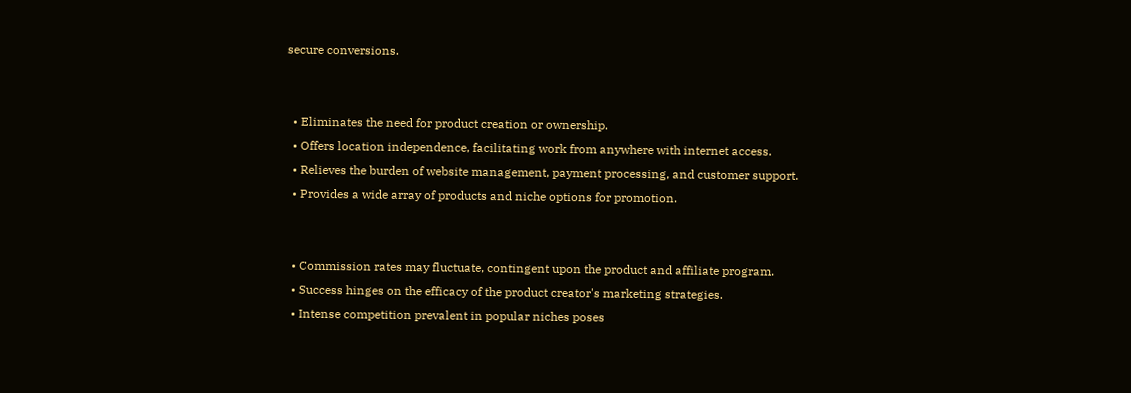secure conversions.


  • Eliminates the need for product creation or ownership.
  • Offers location independence, facilitating work from anywhere with internet access.
  • Relieves the burden of website management, payment processing, and customer support.
  • Provides a wide array of products and niche options for promotion.


  • Commission rates may fluctuate, contingent upon the product and affiliate program.
  • Success hinges on the efficacy of the product creator's marketing strategies.
  • Intense competition prevalent in popular niches poses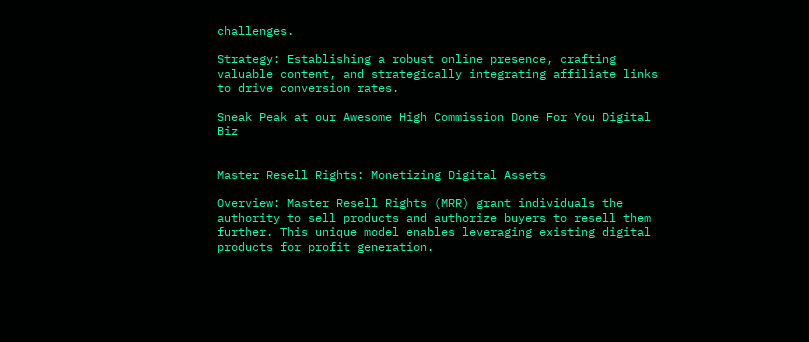challenges.

Strategy: Establishing a robust online presence, crafting valuable content, and strategically integrating affiliate links to drive conversion rates.

Sneak Peak at our Awesome High Commission Done For You Digital Biz


Master Resell Rights: Monetizing Digital Assets

Overview: Master Resell Rights (MRR) grant individuals the authority to sell products and authorize buyers to resell them further. This unique model enables leveraging existing digital products for profit generation.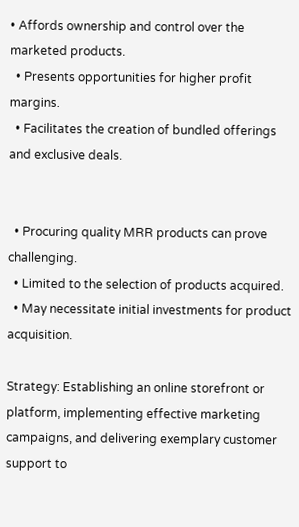• Affords ownership and control over the marketed products.
  • Presents opportunities for higher profit margins.
  • Facilitates the creation of bundled offerings and exclusive deals.


  • Procuring quality MRR products can prove challenging.
  • Limited to the selection of products acquired.
  • May necessitate initial investments for product acquisition.

Strategy: Establishing an online storefront or platform, implementing effective marketing campaigns, and delivering exemplary customer support to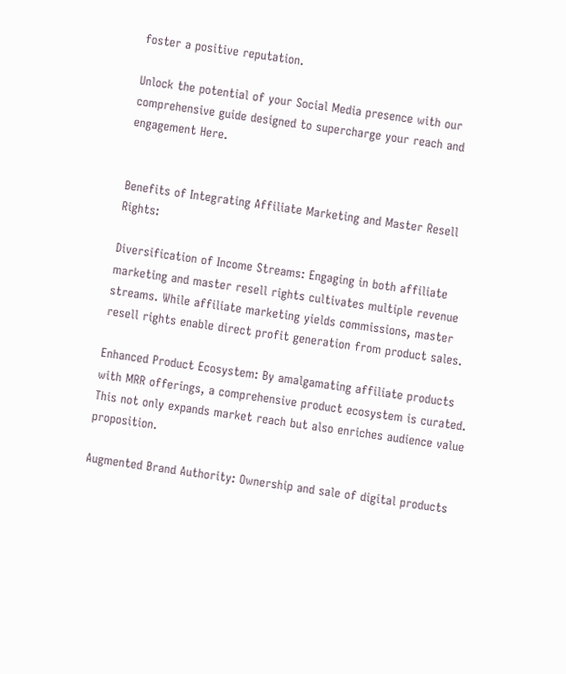foster a positive reputation.

Unlock the potential of your Social Media presence with our comprehensive guide designed to supercharge your reach and engagement Here.


Benefits of Integrating Affiliate Marketing and Master Resell Rights:

Diversification of Income Streams: Engaging in both affiliate marketing and master resell rights cultivates multiple revenue streams. While affiliate marketing yields commissions, master resell rights enable direct profit generation from product sales.

Enhanced Product Ecosystem: By amalgamating affiliate products with MRR offerings, a comprehensive product ecosystem is curated. This not only expands market reach but also enriches audience value proposition.

Augmented Brand Authority: Ownership and sale of digital products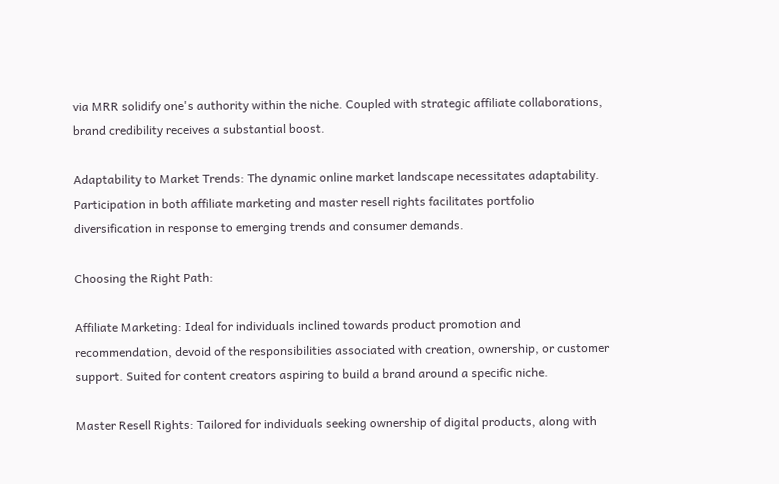via MRR solidify one's authority within the niche. Coupled with strategic affiliate collaborations, brand credibility receives a substantial boost.

Adaptability to Market Trends: The dynamic online market landscape necessitates adaptability. Participation in both affiliate marketing and master resell rights facilitates portfolio diversification in response to emerging trends and consumer demands.

Choosing the Right Path:

Affiliate Marketing: Ideal for individuals inclined towards product promotion and recommendation, devoid of the responsibilities associated with creation, ownership, or customer support. Suited for content creators aspiring to build a brand around a specific niche.

Master Resell Rights: Tailored for individuals seeking ownership of digital products, along with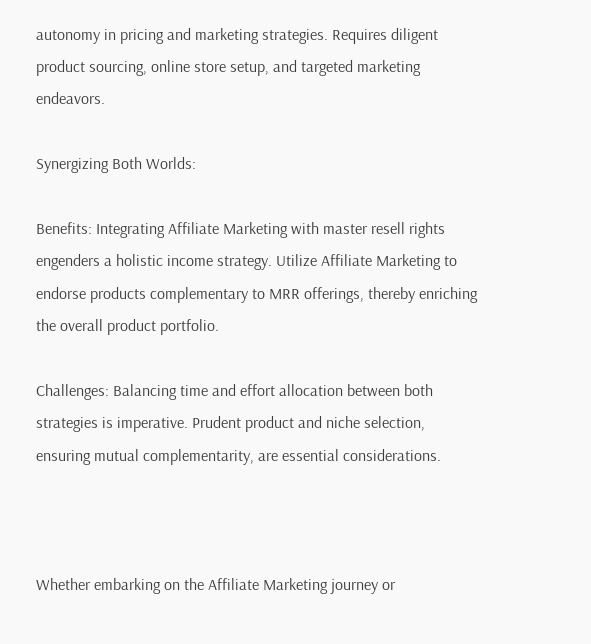autonomy in pricing and marketing strategies. Requires diligent product sourcing, online store setup, and targeted marketing endeavors.

Synergizing Both Worlds:

Benefits: Integrating Affiliate Marketing with master resell rights engenders a holistic income strategy. Utilize Affiliate Marketing to endorse products complementary to MRR offerings, thereby enriching the overall product portfolio.

Challenges: Balancing time and effort allocation between both strategies is imperative. Prudent product and niche selection, ensuring mutual complementarity, are essential considerations.



Whether embarking on the Affiliate Marketing journey or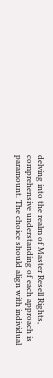delving into the realm of Master Resell Rights, comprehensive understanding of each approach is paramount. The choice should align with individual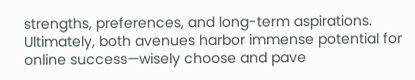strengths, preferences, and long-term aspirations. Ultimately, both avenues harbor immense potential for online success—wisely choose and pave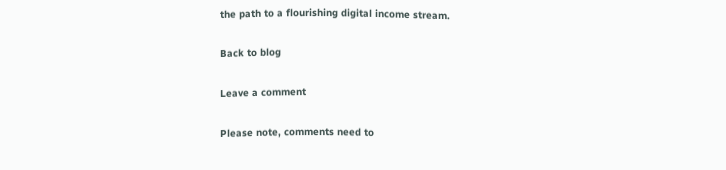the path to a flourishing digital income stream.

Back to blog

Leave a comment

Please note, comments need to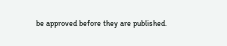be approved before they are published.